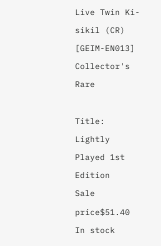Live Twin Ki-sikil (CR) [GEIM-EN013] Collector's Rare

Title: Lightly Played 1st Edition
Sale price$51.40
In stock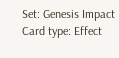Set: Genesis Impact
Card type: Effect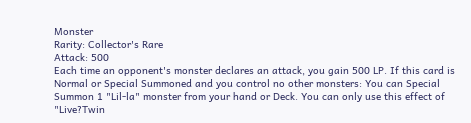Monster
Rarity: Collector's Rare
Attack: 500
Each time an opponent's monster declares an attack, you gain 500 LP. If this card is Normal or Special Summoned and you control no other monsters: You can Special Summon 1 "Lil-la" monster from your hand or Deck. You can only use this effect of "Live?Twin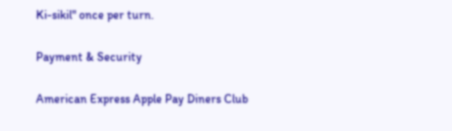Ki-sikil" once per turn.

Payment & Security

American Express Apple Pay Diners Club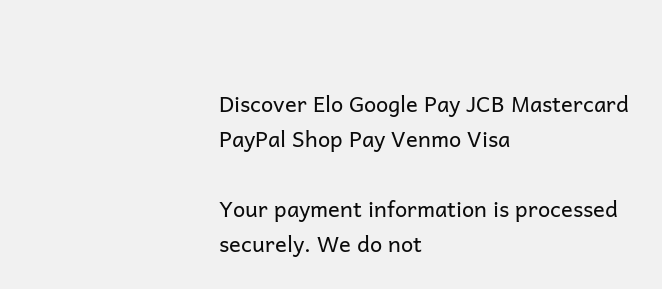Discover Elo Google Pay JCB Mastercard PayPal Shop Pay Venmo Visa

Your payment information is processed securely. We do not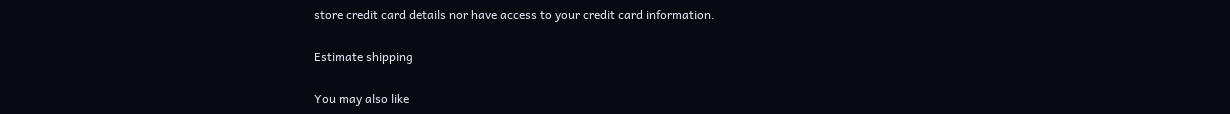store credit card details nor have access to your credit card information.

Estimate shipping

You may also like